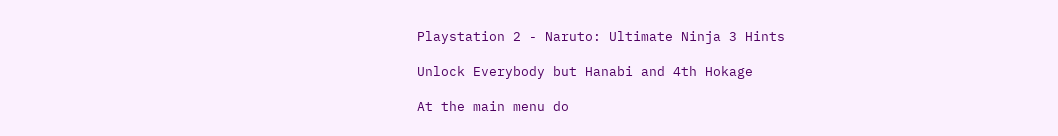Playstation 2 - Naruto: Ultimate Ninja 3 Hints

Unlock Everybody but Hanabi and 4th Hokage

At the main menu do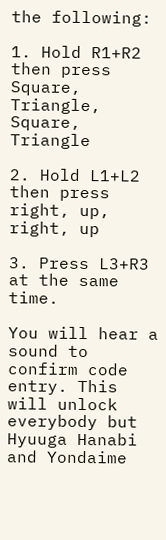the following:

1. Hold R1+R2 then press Square, Triangle, Square, Triangle

2. Hold L1+L2 then press right, up, right, up

3. Press L3+R3 at the same time.

You will hear a sound to confirm code entry. This will unlock everybody but Hyuuga Hanabi and Yondaime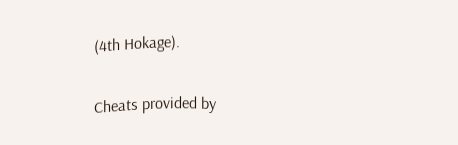(4th Hokage).

Cheats provided by